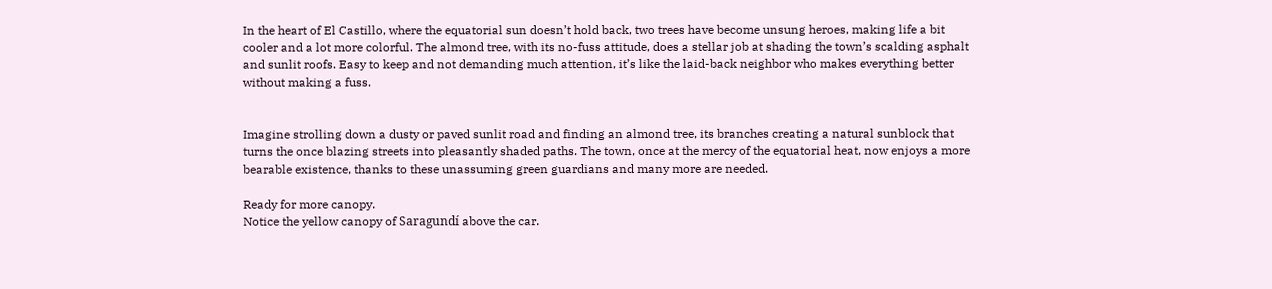In the heart of El Castillo, where the equatorial sun doesn’t hold back, two trees have become unsung heroes, making life a bit cooler and a lot more colorful. The almond tree, with its no-fuss attitude, does a stellar job at shading the town’s scalding asphalt and sunlit roofs. Easy to keep and not demanding much attention, it’s like the laid-back neighbor who makes everything better without making a fuss.


Imagine strolling down a dusty or paved sunlit road and finding an almond tree, its branches creating a natural sunblock that turns the once blazing streets into pleasantly shaded paths. The town, once at the mercy of the equatorial heat, now enjoys a more bearable existence, thanks to these unassuming green guardians and many more are needed.

Ready for more canopy.
Notice the yellow canopy of Saragundí above the car.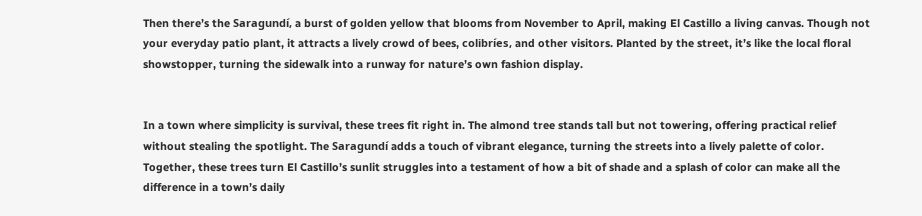Then there’s the Saragundí, a burst of golden yellow that blooms from November to April, making El Castillo a living canvas. Though not your everyday patio plant, it attracts a lively crowd of bees, colibríes, and other visitors. Planted by the street, it’s like the local floral showstopper, turning the sidewalk into a runway for nature’s own fashion display.


In a town where simplicity is survival, these trees fit right in. The almond tree stands tall but not towering, offering practical relief without stealing the spotlight. The Saragundí adds a touch of vibrant elegance, turning the streets into a lively palette of color. Together, these trees turn El Castillo’s sunlit struggles into a testament of how a bit of shade and a splash of color can make all the difference in a town’s daily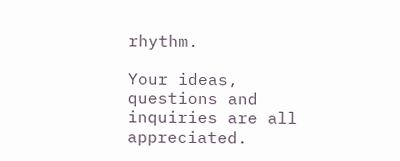rhythm.

Your ideas, questions and inquiries are all appreciated.